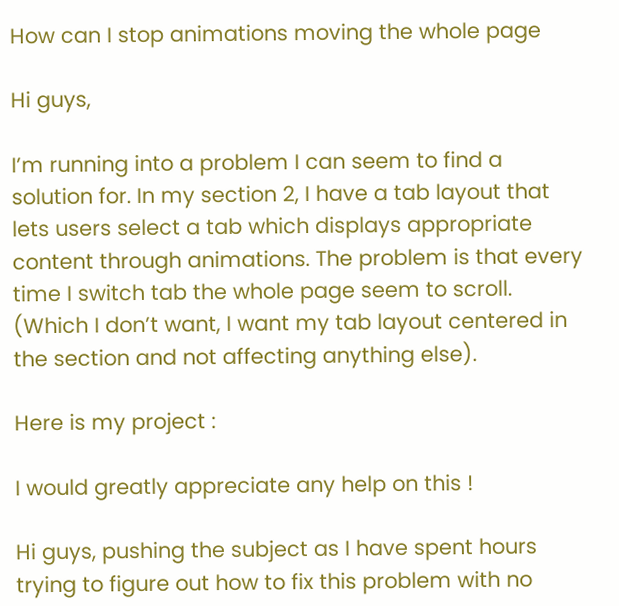How can I stop animations moving the whole page

Hi guys,

I’m running into a problem I can seem to find a solution for. In my section 2, I have a tab layout that lets users select a tab which displays appropriate content through animations. The problem is that every time I switch tab the whole page seem to scroll. (Which I don’t want, I want my tab layout centered in the section and not affecting anything else).

Here is my project :

I would greatly appreciate any help on this !

Hi guys, pushing the subject as I have spent hours trying to figure out how to fix this problem with no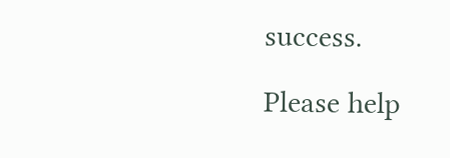success.

Please help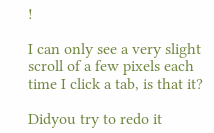!

I can only see a very slight scroll of a few pixels each time I click a tab, is that it?

Didyou try to redo it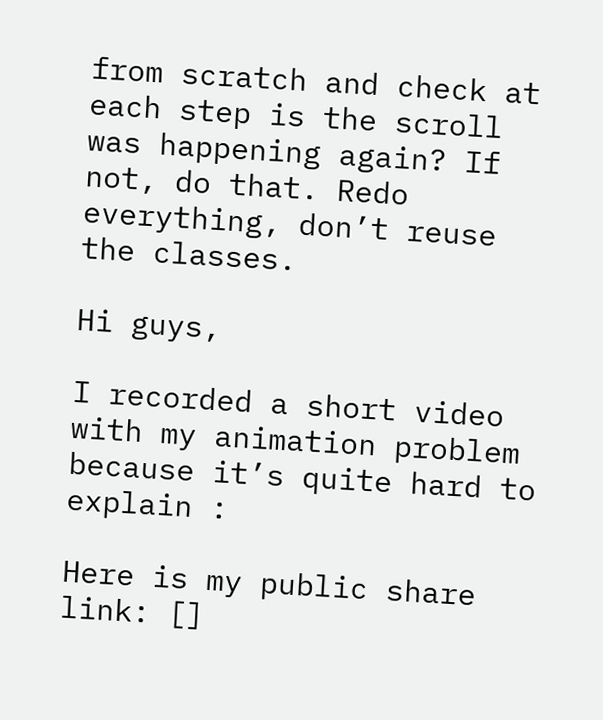from scratch and check at each step is the scroll was happening again? If not, do that. Redo everything, don’t reuse the classes.

Hi guys,

I recorded a short video with my animation problem because it’s quite hard to explain :

Here is my public share link: []